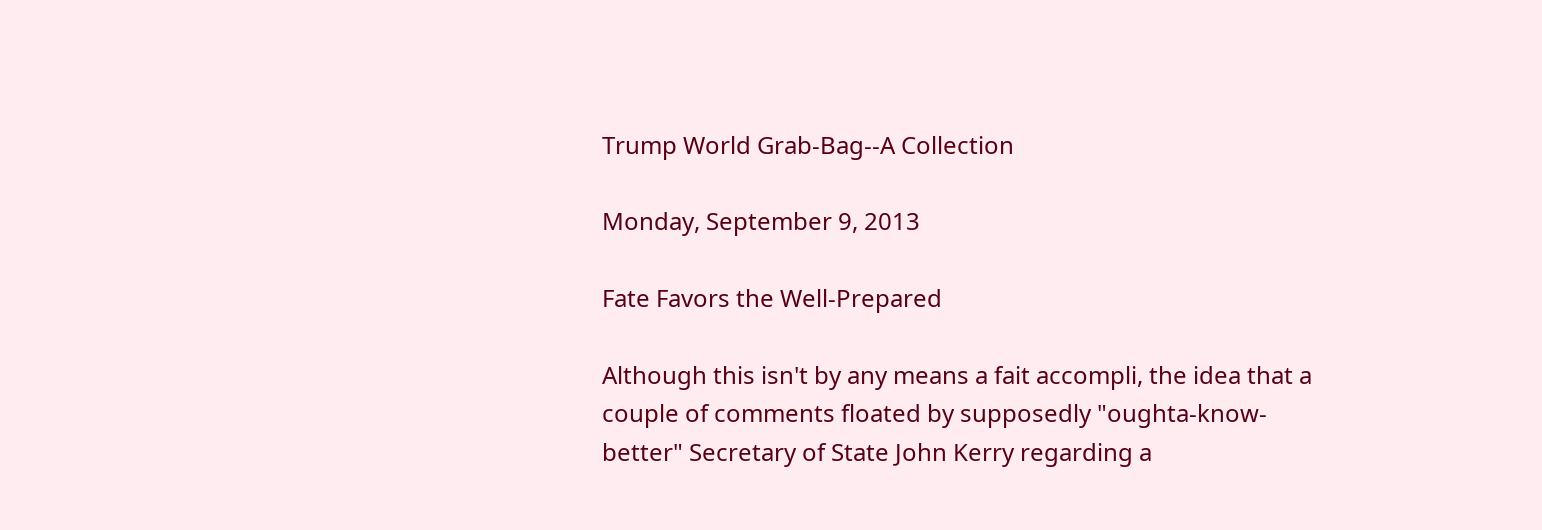Trump World Grab-Bag--A Collection

Monday, September 9, 2013

Fate Favors the Well-Prepared

Although this isn't by any means a fait accompli, the idea that a couple of comments floated by supposedly "oughta-know-better" Secretary of State John Kerry regarding a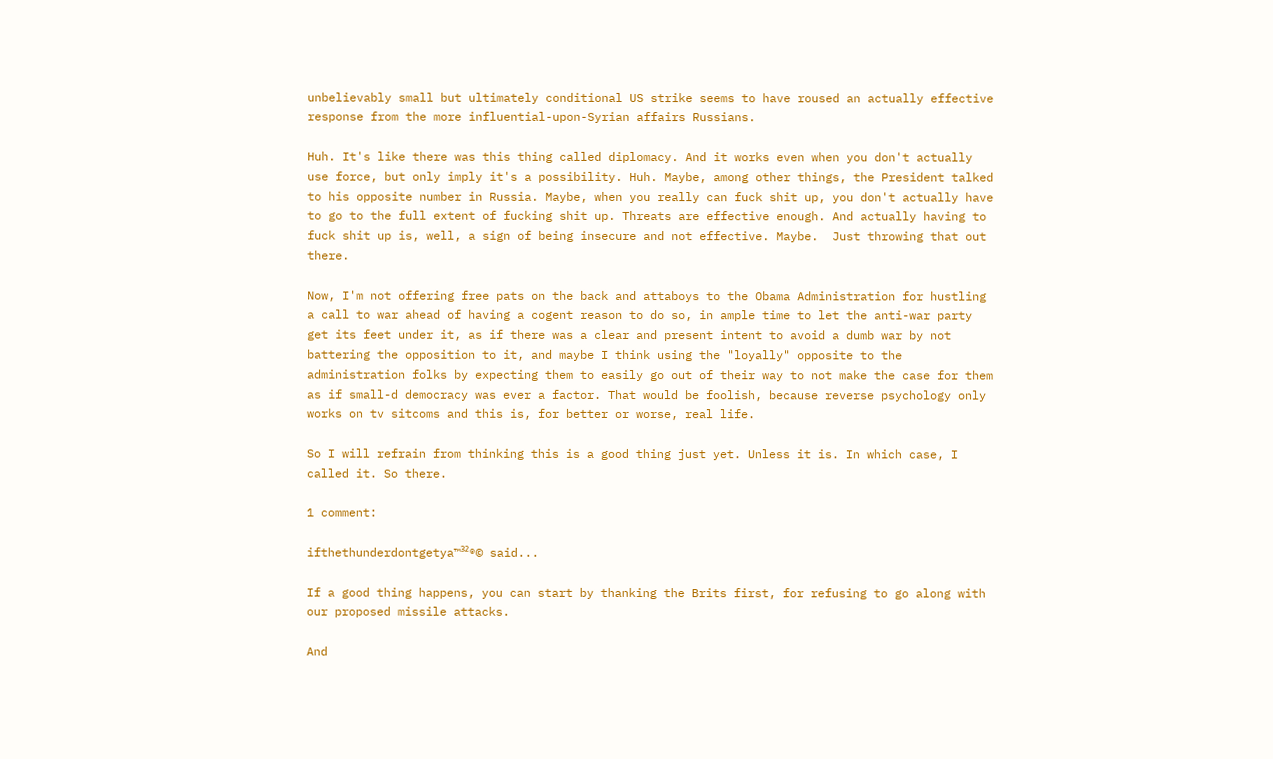unbelievably small but ultimately conditional US strike seems to have roused an actually effective response from the more influential-upon-Syrian affairs Russians.

Huh. It's like there was this thing called diplomacy. And it works even when you don't actually use force, but only imply it's a possibility. Huh. Maybe, among other things, the President talked to his opposite number in Russia. Maybe, when you really can fuck shit up, you don't actually have to go to the full extent of fucking shit up. Threats are effective enough. And actually having to fuck shit up is, well, a sign of being insecure and not effective. Maybe.  Just throwing that out there.

Now, I'm not offering free pats on the back and attaboys to the Obama Administration for hustling a call to war ahead of having a cogent reason to do so, in ample time to let the anti-war party get its feet under it, as if there was a clear and present intent to avoid a dumb war by not battering the opposition to it, and maybe I think using the "loyally" opposite to the administration folks by expecting them to easily go out of their way to not make the case for them as if small-d democracy was ever a factor. That would be foolish, because reverse psychology only works on tv sitcoms and this is, for better or worse, real life.

So I will refrain from thinking this is a good thing just yet. Unless it is. In which case, I called it. So there.

1 comment:

ifthethunderdontgetya™³²®© said...

If a good thing happens, you can start by thanking the Brits first, for refusing to go along with our proposed missile attacks.

And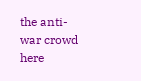the anti-war crowd here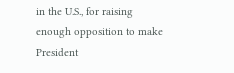in the U.S., for raising enough opposition to make President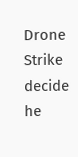Drone Strike decide he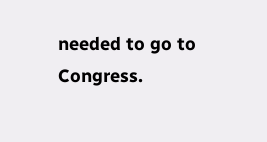needed to go to Congress.